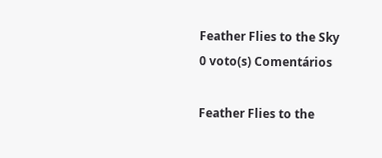Feather Flies to the Sky
0 voto(s) Comentários

Feather Flies to the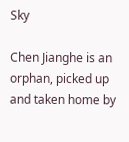Sky

Chen Jianghe is an orphan, picked up and taken home by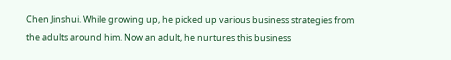Chen Jinshui. While growing up, he picked up various business strategies from the adults around him. Now an adult, he nurtures this business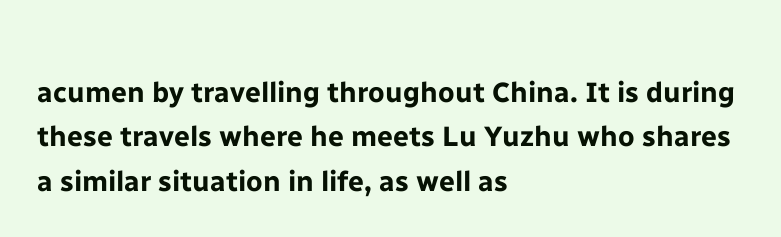acumen by travelling throughout China. It is during these travels where he meets Lu Yuzhu who shares a similar situation in life, as well as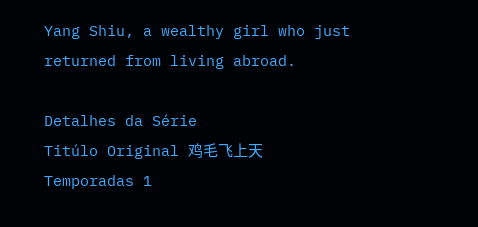Yang Shiu, a wealthy girl who just returned from living abroad.

Detalhes da Série
Titúlo Original 鸡毛飞上天
Temporadas 1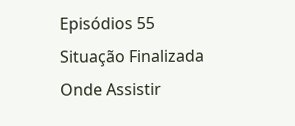Episódios 55
Situação Finalizada
Onde Assistir